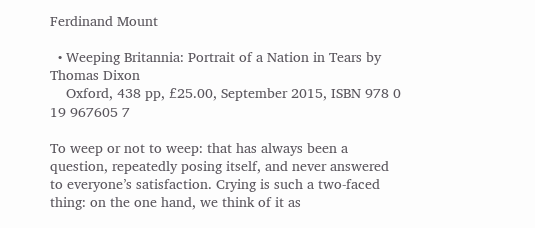Ferdinand Mount

  • Weeping Britannia: Portrait of a Nation in Tears by Thomas Dixon
    Oxford, 438 pp, £25.00, September 2015, ISBN 978 0 19 967605 7

To weep or not to weep: that has always been a question, repeatedly posing itself, and never answered to everyone’s satisfaction. Crying is such a two-faced thing: on the one hand, we think of it as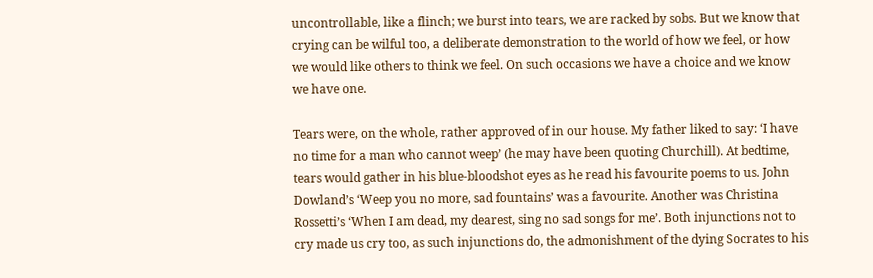uncontrollable, like a flinch; we burst into tears, we are racked by sobs. But we know that crying can be wilful too, a deliberate demonstration to the world of how we feel, or how we would like others to think we feel. On such occasions we have a choice and we know we have one.

Tears were, on the whole, rather approved of in our house. My father liked to say: ‘I have no time for a man who cannot weep’ (he may have been quoting Churchill). At bedtime, tears would gather in his blue-bloodshot eyes as he read his favourite poems to us. John Dowland’s ‘Weep you no more, sad fountains’ was a favourite. Another was Christina Rossetti’s ‘When I am dead, my dearest, sing no sad songs for me’. Both injunctions not to cry made us cry too, as such injunctions do, the admonishment of the dying Socrates to his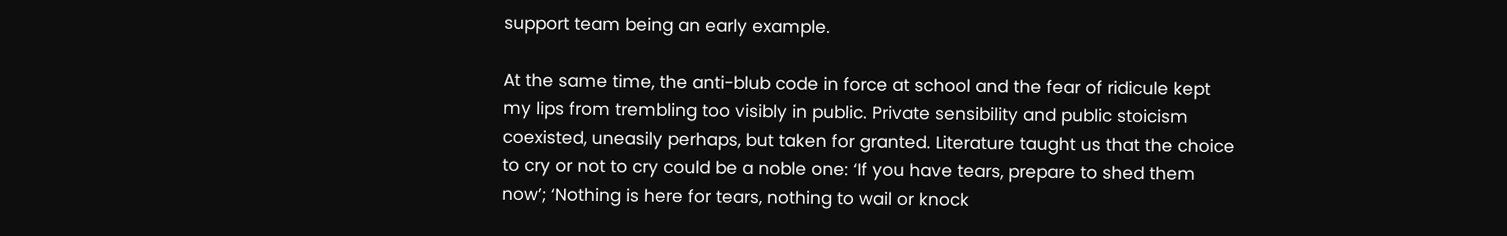support team being an early example.

At the same time, the anti-blub code in force at school and the fear of ridicule kept my lips from trembling too visibly in public. Private sensibility and public stoicism coexisted, uneasily perhaps, but taken for granted. Literature taught us that the choice to cry or not to cry could be a noble one: ‘If you have tears, prepare to shed them now’; ‘Nothing is here for tears, nothing to wail or knock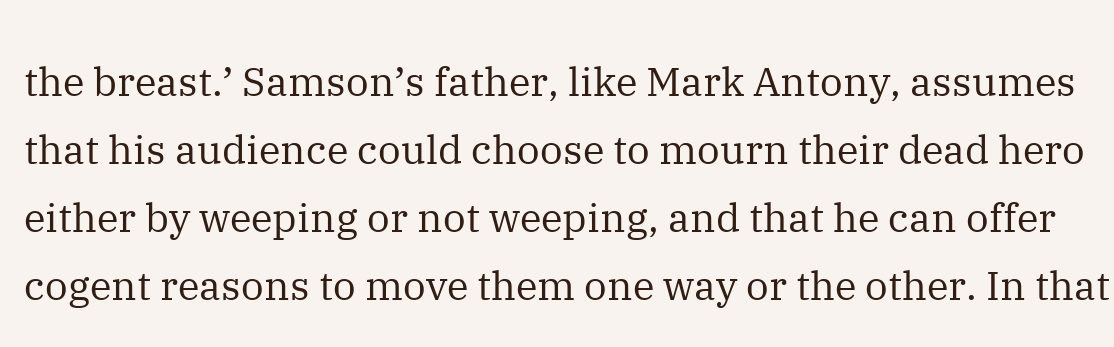the breast.’ Samson’s father, like Mark Antony, assumes that his audience could choose to mourn their dead hero either by weeping or not weeping, and that he can offer cogent reasons to move them one way or the other. In that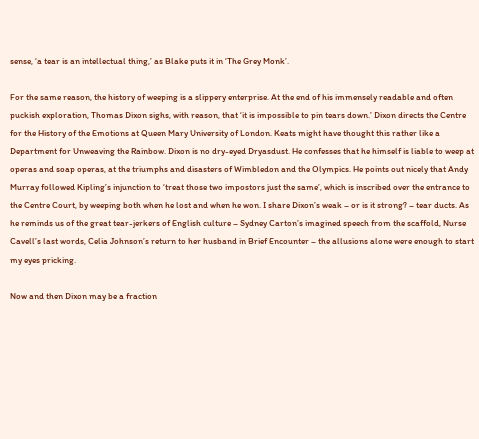sense, ‘a tear is an intellectual thing,’ as Blake puts it in ‘The Grey Monk’.

For the same reason, the history of weeping is a slippery enterprise. At the end of his immensely readable and often puckish exploration, Thomas Dixon sighs, with reason, that ‘it is impossible to pin tears down.’ Dixon directs the Centre for the History of the Emotions at Queen Mary University of London. Keats might have thought this rather like a Department for Unweaving the Rainbow. Dixon is no dry-eyed Dryasdust. He confesses that he himself is liable to weep at operas and soap operas, at the triumphs and disasters of Wimbledon and the Olympics. He points out nicely that Andy Murray followed Kipling’s injunction to ‘treat those two impostors just the same’, which is inscribed over the entrance to the Centre Court, by weeping both when he lost and when he won. I share Dixon’s weak – or is it strong? – tear ducts. As he reminds us of the great tear-jerkers of English culture – Sydney Carton’s imagined speech from the scaffold, Nurse Cavell’s last words, Celia Johnson’s return to her husband in Brief Encounter – the allusions alone were enough to start my eyes pricking.

Now and then Dixon may be a fraction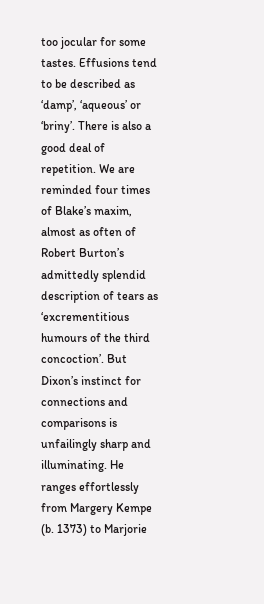too jocular for some tastes. Effusions tend to be described as ‘damp’, ‘aqueous’ or ‘briny’. There is also a good deal of repetition. We are reminded four times of Blake’s maxim, almost as often of Robert Burton’s admittedly splendid description of tears as ‘excrementitious humours of the third concoction’. But Dixon’s instinct for connections and comparisons is unfailingly sharp and illuminating. He ranges effortlessly from Margery Kempe (b. 1373) to Marjorie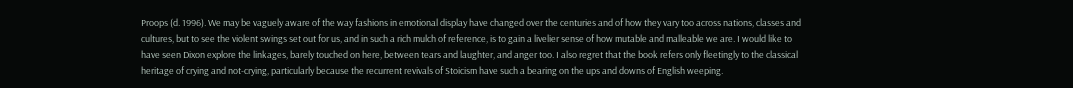Proops (d. 1996). We may be vaguely aware of the way fashions in emotional display have changed over the centuries and of how they vary too across nations, classes and cultures, but to see the violent swings set out for us, and in such a rich mulch of reference, is to gain a livelier sense of how mutable and malleable we are. I would like to have seen Dixon explore the linkages, barely touched on here, between tears and laughter, and anger too. I also regret that the book refers only fleetingly to the classical heritage of crying and not-crying, particularly because the recurrent revivals of Stoicism have such a bearing on the ups and downs of English weeping.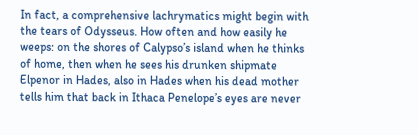In fact, a comprehensive lachrymatics might begin with the tears of Odysseus. How often and how easily he weeps: on the shores of Calypso’s island when he thinks of home, then when he sees his drunken shipmate Elpenor in Hades, also in Hades when his dead mother tells him that back in Ithaca Penelope’s eyes are never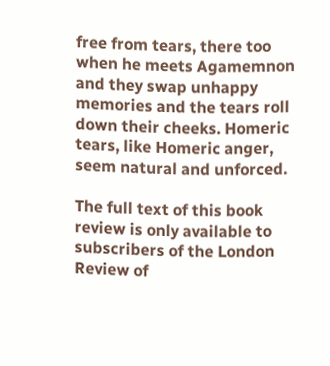free from tears, there too when he meets Agamemnon and they swap unhappy memories and the tears roll down their cheeks. Homeric tears, like Homeric anger, seem natural and unforced.

The full text of this book review is only available to subscribers of the London Review of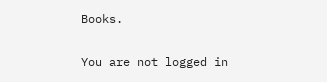Books.

You are not logged in